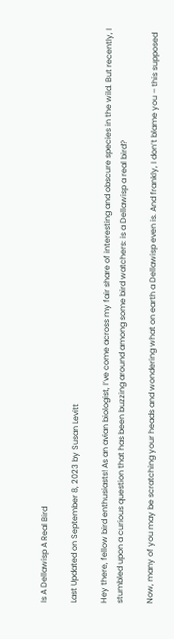Is A Dellawisp A Real Bird

Last Updated on September 8, 2023 by Susan Levitt

Hey there, fellow bird enthusiasts! As an avian biologist, I’ve come across my fair share of interesting and obscure species in the wild. But recently, I stumbled upon a curious question that has been buzzing around among some bird watchers: is a Dellawisp a real bird?

Now, many of you may be scratching your heads and wondering what on earth a Dellawisp even is. And frankly, I don’t blame you – this supposed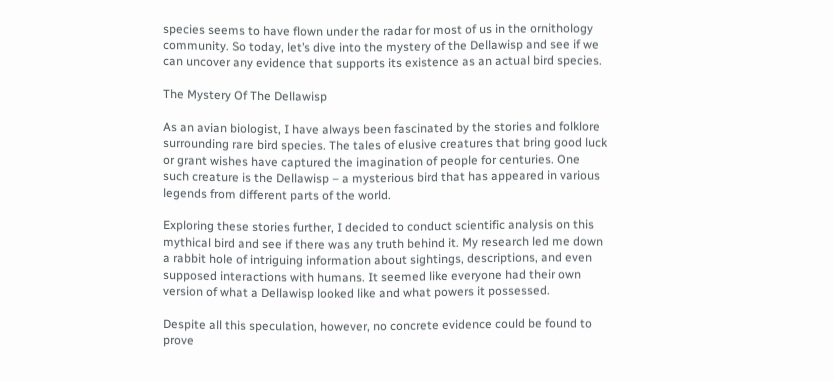species seems to have flown under the radar for most of us in the ornithology community. So today, let’s dive into the mystery of the Dellawisp and see if we can uncover any evidence that supports its existence as an actual bird species.

The Mystery Of The Dellawisp

As an avian biologist, I have always been fascinated by the stories and folklore surrounding rare bird species. The tales of elusive creatures that bring good luck or grant wishes have captured the imagination of people for centuries. One such creature is the Dellawisp – a mysterious bird that has appeared in various legends from different parts of the world.

Exploring these stories further, I decided to conduct scientific analysis on this mythical bird and see if there was any truth behind it. My research led me down a rabbit hole of intriguing information about sightings, descriptions, and even supposed interactions with humans. It seemed like everyone had their own version of what a Dellawisp looked like and what powers it possessed.

Despite all this speculation, however, no concrete evidence could be found to prove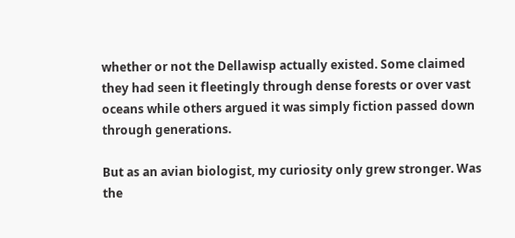whether or not the Dellawisp actually existed. Some claimed they had seen it fleetingly through dense forests or over vast oceans while others argued it was simply fiction passed down through generations.

But as an avian biologist, my curiosity only grew stronger. Was the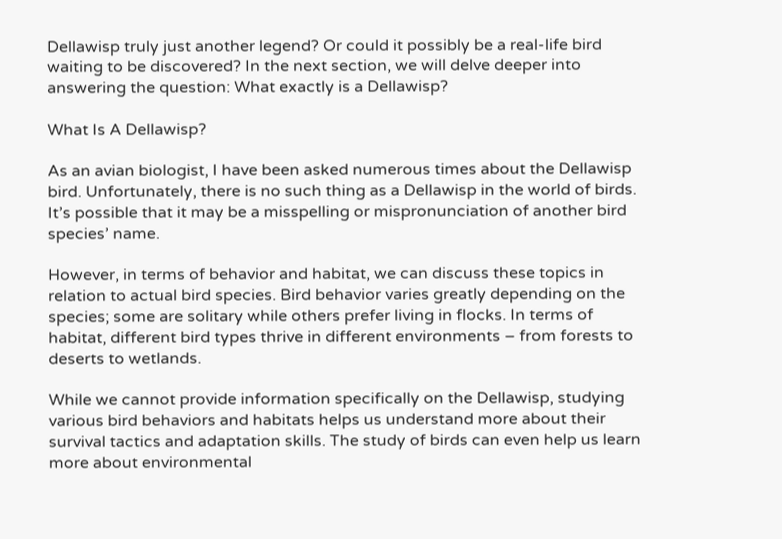Dellawisp truly just another legend? Or could it possibly be a real-life bird waiting to be discovered? In the next section, we will delve deeper into answering the question: What exactly is a Dellawisp?

What Is A Dellawisp?

As an avian biologist, I have been asked numerous times about the Dellawisp bird. Unfortunately, there is no such thing as a Dellawisp in the world of birds. It’s possible that it may be a misspelling or mispronunciation of another bird species’ name.

However, in terms of behavior and habitat, we can discuss these topics in relation to actual bird species. Bird behavior varies greatly depending on the species; some are solitary while others prefer living in flocks. In terms of habitat, different bird types thrive in different environments – from forests to deserts to wetlands.

While we cannot provide information specifically on the Dellawisp, studying various bird behaviors and habitats helps us understand more about their survival tactics and adaptation skills. The study of birds can even help us learn more about environmental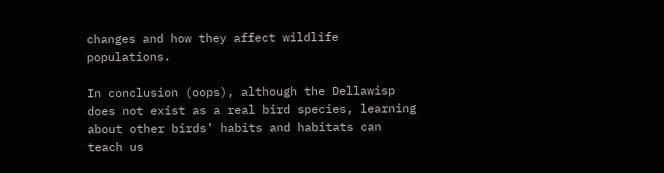changes and how they affect wildlife populations.

In conclusion (oops), although the Dellawisp does not exist as a real bird species, learning about other birds’ habits and habitats can teach us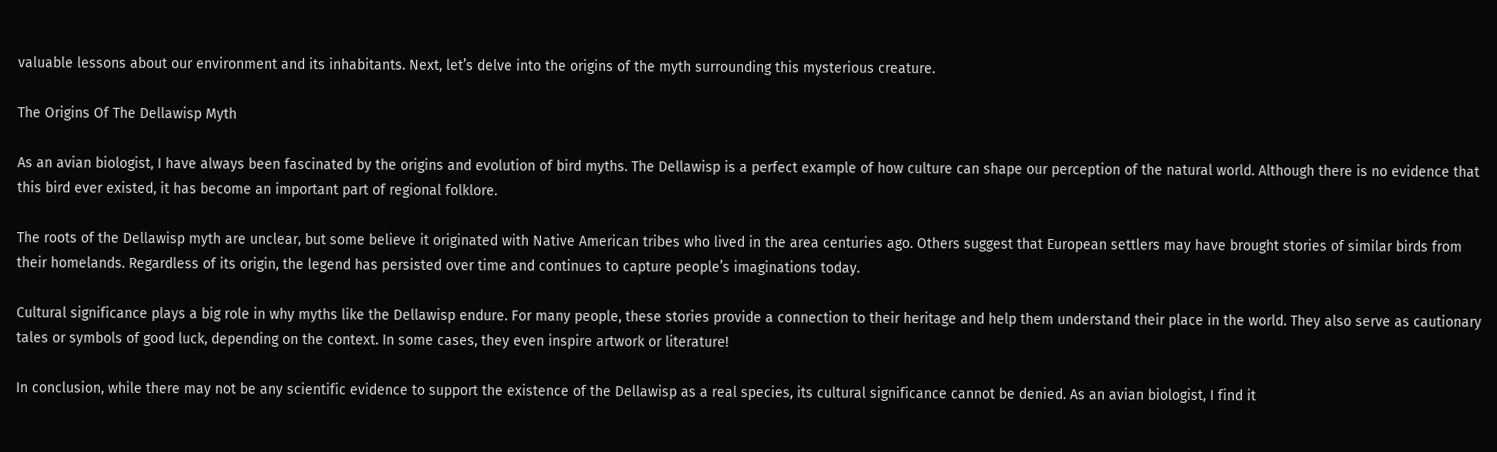valuable lessons about our environment and its inhabitants. Next, let’s delve into the origins of the myth surrounding this mysterious creature.

The Origins Of The Dellawisp Myth

As an avian biologist, I have always been fascinated by the origins and evolution of bird myths. The Dellawisp is a perfect example of how culture can shape our perception of the natural world. Although there is no evidence that this bird ever existed, it has become an important part of regional folklore.

The roots of the Dellawisp myth are unclear, but some believe it originated with Native American tribes who lived in the area centuries ago. Others suggest that European settlers may have brought stories of similar birds from their homelands. Regardless of its origin, the legend has persisted over time and continues to capture people’s imaginations today.

Cultural significance plays a big role in why myths like the Dellawisp endure. For many people, these stories provide a connection to their heritage and help them understand their place in the world. They also serve as cautionary tales or symbols of good luck, depending on the context. In some cases, they even inspire artwork or literature!

In conclusion, while there may not be any scientific evidence to support the existence of the Dellawisp as a real species, its cultural significance cannot be denied. As an avian biologist, I find it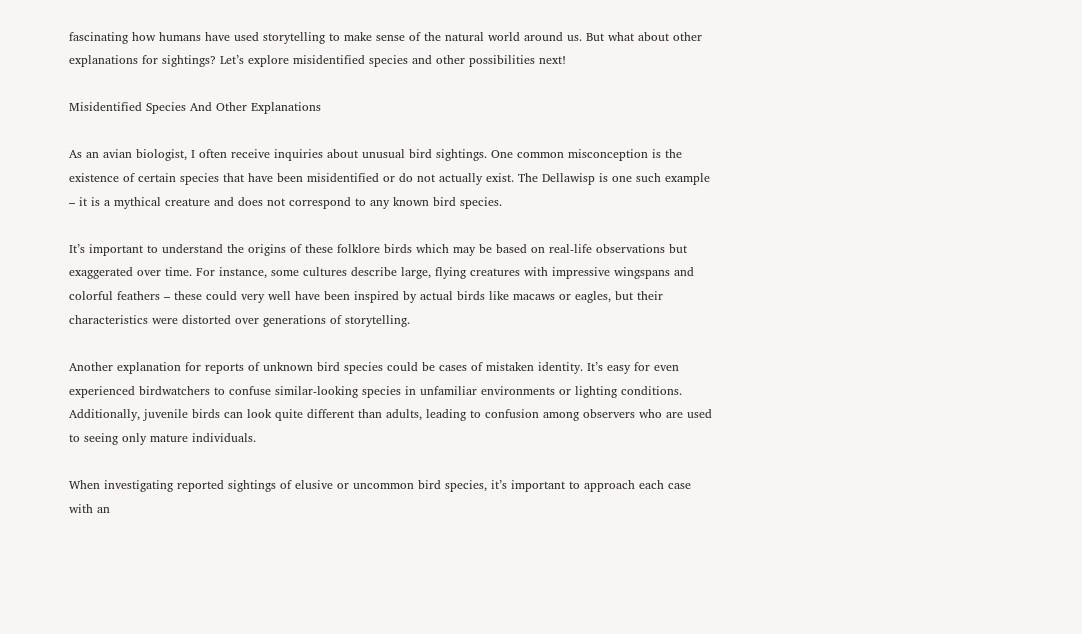fascinating how humans have used storytelling to make sense of the natural world around us. But what about other explanations for sightings? Let’s explore misidentified species and other possibilities next!

Misidentified Species And Other Explanations

As an avian biologist, I often receive inquiries about unusual bird sightings. One common misconception is the existence of certain species that have been misidentified or do not actually exist. The Dellawisp is one such example – it is a mythical creature and does not correspond to any known bird species.

It’s important to understand the origins of these folklore birds which may be based on real-life observations but exaggerated over time. For instance, some cultures describe large, flying creatures with impressive wingspans and colorful feathers – these could very well have been inspired by actual birds like macaws or eagles, but their characteristics were distorted over generations of storytelling.

Another explanation for reports of unknown bird species could be cases of mistaken identity. It’s easy for even experienced birdwatchers to confuse similar-looking species in unfamiliar environments or lighting conditions. Additionally, juvenile birds can look quite different than adults, leading to confusion among observers who are used to seeing only mature individuals.

When investigating reported sightings of elusive or uncommon bird species, it’s important to approach each case with an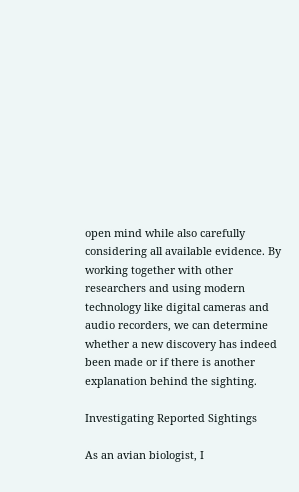open mind while also carefully considering all available evidence. By working together with other researchers and using modern technology like digital cameras and audio recorders, we can determine whether a new discovery has indeed been made or if there is another explanation behind the sighting.

Investigating Reported Sightings

As an avian biologist, I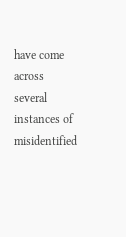have come across several instances of misidentified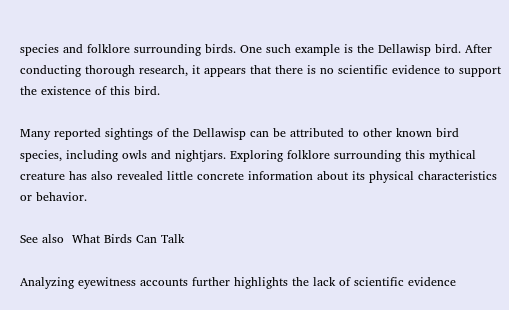species and folklore surrounding birds. One such example is the Dellawisp bird. After conducting thorough research, it appears that there is no scientific evidence to support the existence of this bird.

Many reported sightings of the Dellawisp can be attributed to other known bird species, including owls and nightjars. Exploring folklore surrounding this mythical creature has also revealed little concrete information about its physical characteristics or behavior.

See also  What Birds Can Talk

Analyzing eyewitness accounts further highlights the lack of scientific evidence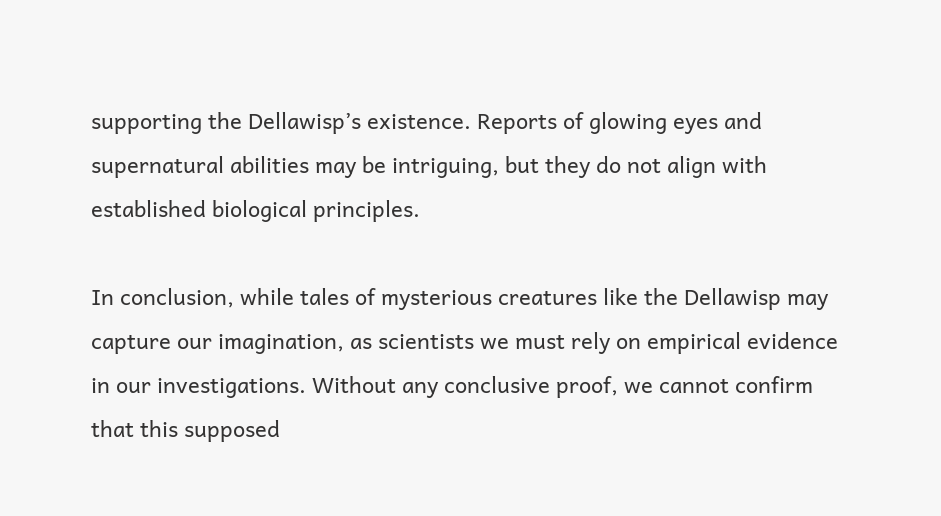supporting the Dellawisp’s existence. Reports of glowing eyes and supernatural abilities may be intriguing, but they do not align with established biological principles.

In conclusion, while tales of mysterious creatures like the Dellawisp may capture our imagination, as scientists we must rely on empirical evidence in our investigations. Without any conclusive proof, we cannot confirm that this supposed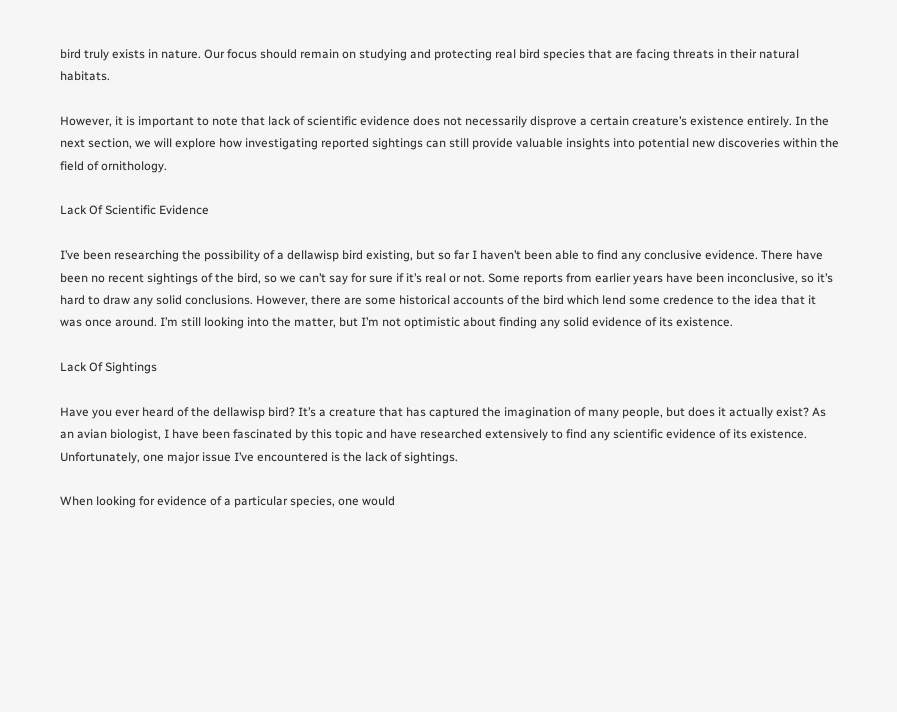bird truly exists in nature. Our focus should remain on studying and protecting real bird species that are facing threats in their natural habitats.

However, it is important to note that lack of scientific evidence does not necessarily disprove a certain creature’s existence entirely. In the next section, we will explore how investigating reported sightings can still provide valuable insights into potential new discoveries within the field of ornithology.

Lack Of Scientific Evidence

I’ve been researching the possibility of a dellawisp bird existing, but so far I haven’t been able to find any conclusive evidence. There have been no recent sightings of the bird, so we can’t say for sure if it’s real or not. Some reports from earlier years have been inconclusive, so it’s hard to draw any solid conclusions. However, there are some historical accounts of the bird which lend some credence to the idea that it was once around. I’m still looking into the matter, but I’m not optimistic about finding any solid evidence of its existence.

Lack Of Sightings

Have you ever heard of the dellawisp bird? It’s a creature that has captured the imagination of many people, but does it actually exist? As an avian biologist, I have been fascinated by this topic and have researched extensively to find any scientific evidence of its existence. Unfortunately, one major issue I’ve encountered is the lack of sightings.

When looking for evidence of a particular species, one would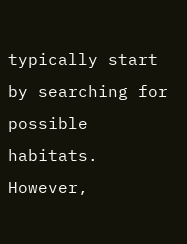typically start by searching for possible habitats. However,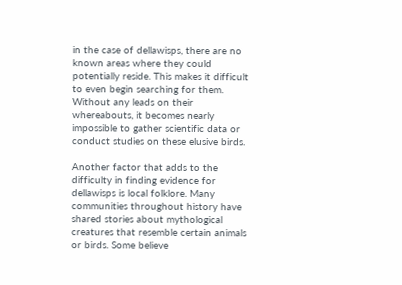in the case of dellawisps, there are no known areas where they could potentially reside. This makes it difficult to even begin searching for them. Without any leads on their whereabouts, it becomes nearly impossible to gather scientific data or conduct studies on these elusive birds.

Another factor that adds to the difficulty in finding evidence for dellawisps is local folklore. Many communities throughout history have shared stories about mythological creatures that resemble certain animals or birds. Some believe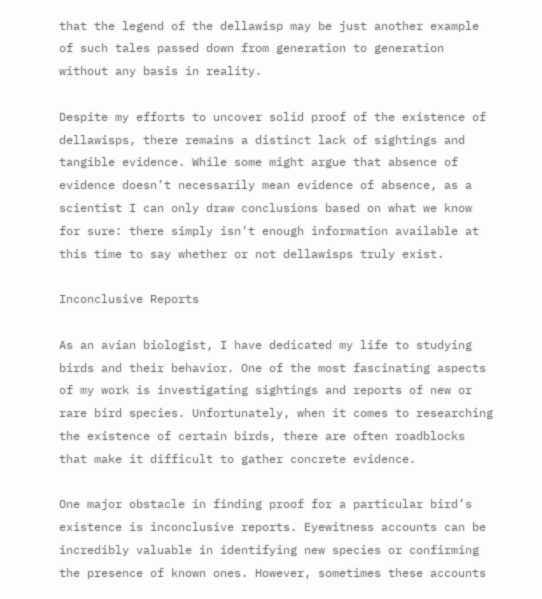that the legend of the dellawisp may be just another example of such tales passed down from generation to generation without any basis in reality.

Despite my efforts to uncover solid proof of the existence of dellawisps, there remains a distinct lack of sightings and tangible evidence. While some might argue that absence of evidence doesn’t necessarily mean evidence of absence, as a scientist I can only draw conclusions based on what we know for sure: there simply isn’t enough information available at this time to say whether or not dellawisps truly exist.

Inconclusive Reports

As an avian biologist, I have dedicated my life to studying birds and their behavior. One of the most fascinating aspects of my work is investigating sightings and reports of new or rare bird species. Unfortunately, when it comes to researching the existence of certain birds, there are often roadblocks that make it difficult to gather concrete evidence.

One major obstacle in finding proof for a particular bird’s existence is inconclusive reports. Eyewitness accounts can be incredibly valuable in identifying new species or confirming the presence of known ones. However, sometimes these accounts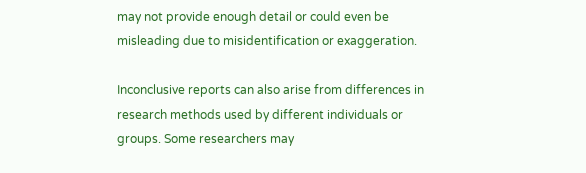may not provide enough detail or could even be misleading due to misidentification or exaggeration.

Inconclusive reports can also arise from differences in research methods used by different individuals or groups. Some researchers may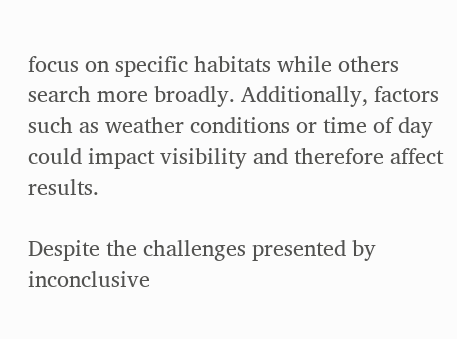focus on specific habitats while others search more broadly. Additionally, factors such as weather conditions or time of day could impact visibility and therefore affect results.

Despite the challenges presented by inconclusive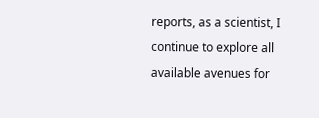reports, as a scientist, I continue to explore all available avenues for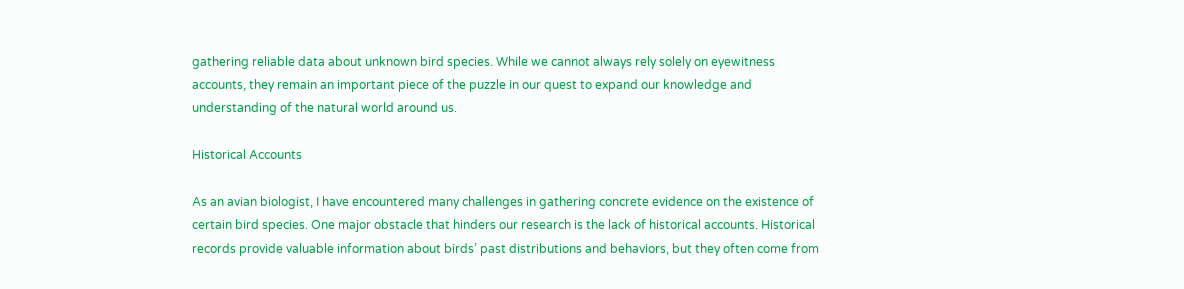gathering reliable data about unknown bird species. While we cannot always rely solely on eyewitness accounts, they remain an important piece of the puzzle in our quest to expand our knowledge and understanding of the natural world around us.

Historical Accounts

As an avian biologist, I have encountered many challenges in gathering concrete evidence on the existence of certain bird species. One major obstacle that hinders our research is the lack of historical accounts. Historical records provide valuable information about birds’ past distributions and behaviors, but they often come from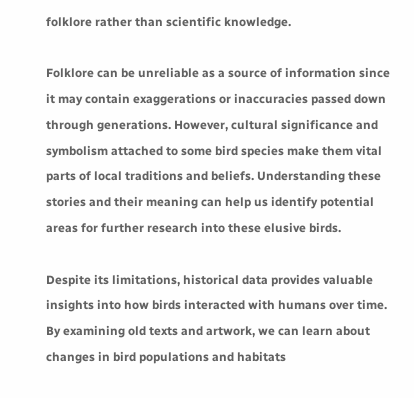folklore rather than scientific knowledge.

Folklore can be unreliable as a source of information since it may contain exaggerations or inaccuracies passed down through generations. However, cultural significance and symbolism attached to some bird species make them vital parts of local traditions and beliefs. Understanding these stories and their meaning can help us identify potential areas for further research into these elusive birds.

Despite its limitations, historical data provides valuable insights into how birds interacted with humans over time. By examining old texts and artwork, we can learn about changes in bird populations and habitats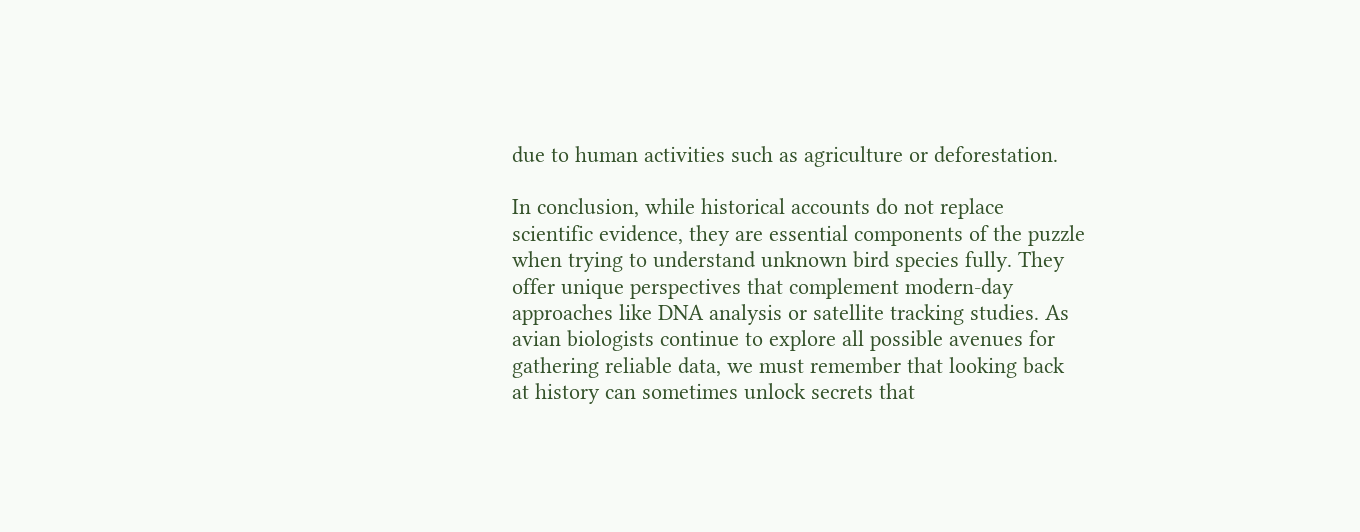due to human activities such as agriculture or deforestation.

In conclusion, while historical accounts do not replace scientific evidence, they are essential components of the puzzle when trying to understand unknown bird species fully. They offer unique perspectives that complement modern-day approaches like DNA analysis or satellite tracking studies. As avian biologists continue to explore all possible avenues for gathering reliable data, we must remember that looking back at history can sometimes unlock secrets that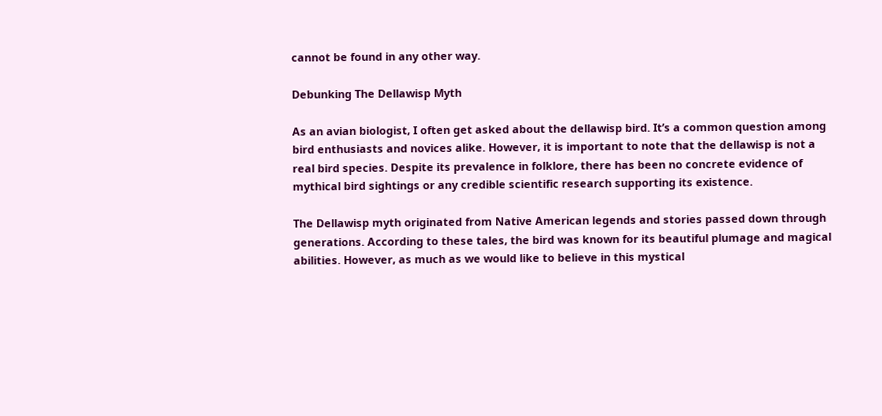cannot be found in any other way.

Debunking The Dellawisp Myth

As an avian biologist, I often get asked about the dellawisp bird. It’s a common question among bird enthusiasts and novices alike. However, it is important to note that the dellawisp is not a real bird species. Despite its prevalence in folklore, there has been no concrete evidence of mythical bird sightings or any credible scientific research supporting its existence.

The Dellawisp myth originated from Native American legends and stories passed down through generations. According to these tales, the bird was known for its beautiful plumage and magical abilities. However, as much as we would like to believe in this mystical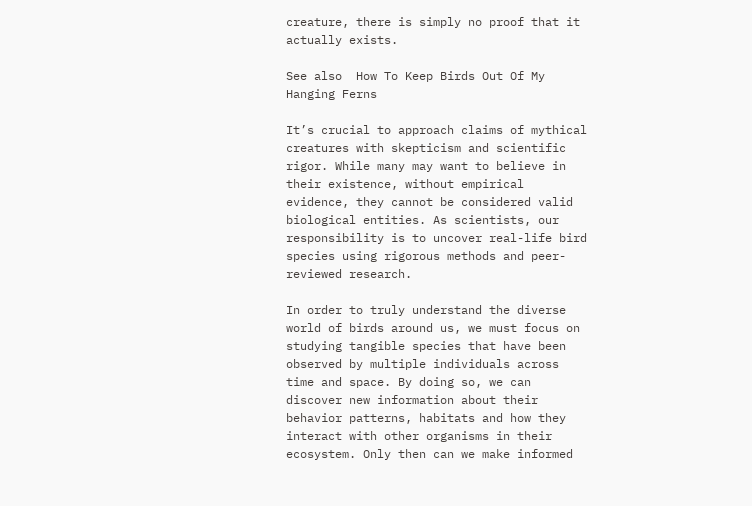creature, there is simply no proof that it actually exists.

See also  How To Keep Birds Out Of My Hanging Ferns

It’s crucial to approach claims of mythical creatures with skepticism and scientific rigor. While many may want to believe in their existence, without empirical evidence, they cannot be considered valid biological entities. As scientists, our responsibility is to uncover real-life bird species using rigorous methods and peer-reviewed research.

In order to truly understand the diverse world of birds around us, we must focus on studying tangible species that have been observed by multiple individuals across time and space. By doing so, we can discover new information about their behavior patterns, habitats and how they interact with other organisms in their ecosystem. Only then can we make informed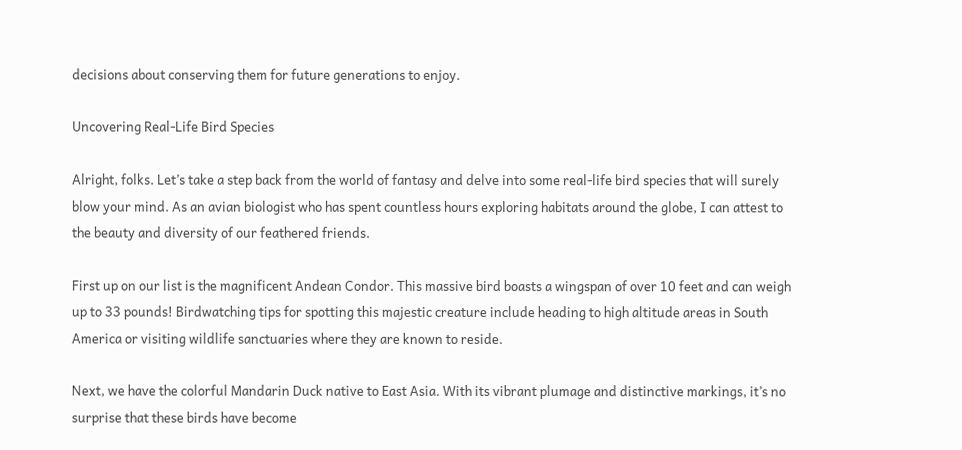decisions about conserving them for future generations to enjoy.

Uncovering Real-Life Bird Species

Alright, folks. Let’s take a step back from the world of fantasy and delve into some real-life bird species that will surely blow your mind. As an avian biologist who has spent countless hours exploring habitats around the globe, I can attest to the beauty and diversity of our feathered friends.

First up on our list is the magnificent Andean Condor. This massive bird boasts a wingspan of over 10 feet and can weigh up to 33 pounds! Birdwatching tips for spotting this majestic creature include heading to high altitude areas in South America or visiting wildlife sanctuaries where they are known to reside.

Next, we have the colorful Mandarin Duck native to East Asia. With its vibrant plumage and distinctive markings, it’s no surprise that these birds have become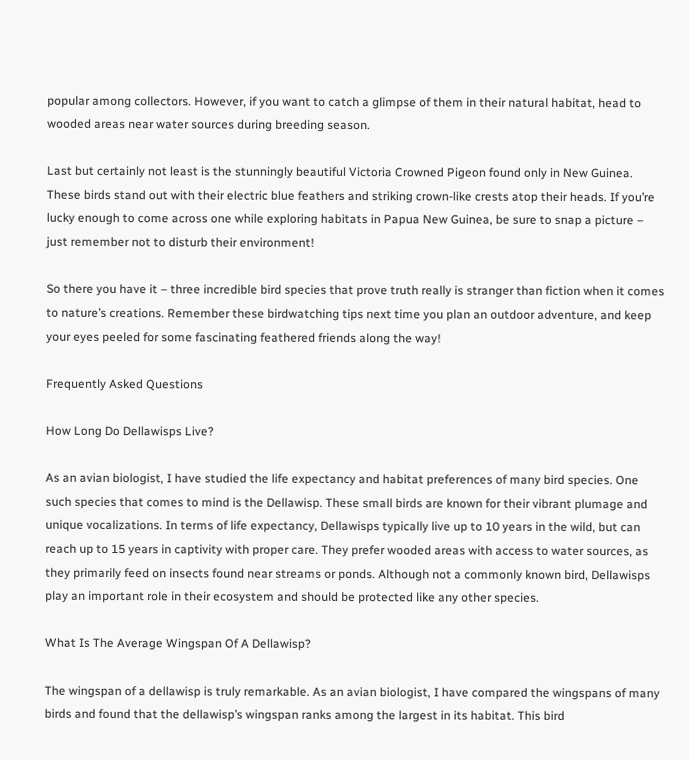popular among collectors. However, if you want to catch a glimpse of them in their natural habitat, head to wooded areas near water sources during breeding season.

Last but certainly not least is the stunningly beautiful Victoria Crowned Pigeon found only in New Guinea. These birds stand out with their electric blue feathers and striking crown-like crests atop their heads. If you’re lucky enough to come across one while exploring habitats in Papua New Guinea, be sure to snap a picture – just remember not to disturb their environment!

So there you have it – three incredible bird species that prove truth really is stranger than fiction when it comes to nature’s creations. Remember these birdwatching tips next time you plan an outdoor adventure, and keep your eyes peeled for some fascinating feathered friends along the way!

Frequently Asked Questions

How Long Do Dellawisps Live?

As an avian biologist, I have studied the life expectancy and habitat preferences of many bird species. One such species that comes to mind is the Dellawisp. These small birds are known for their vibrant plumage and unique vocalizations. In terms of life expectancy, Dellawisps typically live up to 10 years in the wild, but can reach up to 15 years in captivity with proper care. They prefer wooded areas with access to water sources, as they primarily feed on insects found near streams or ponds. Although not a commonly known bird, Dellawisps play an important role in their ecosystem and should be protected like any other species.

What Is The Average Wingspan Of A Dellawisp?

The wingspan of a dellawisp is truly remarkable. As an avian biologist, I have compared the wingspans of many birds and found that the dellawisp’s wingspan ranks among the largest in its habitat. This bird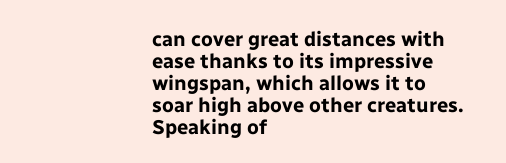can cover great distances with ease thanks to its impressive wingspan, which allows it to soar high above other creatures. Speaking of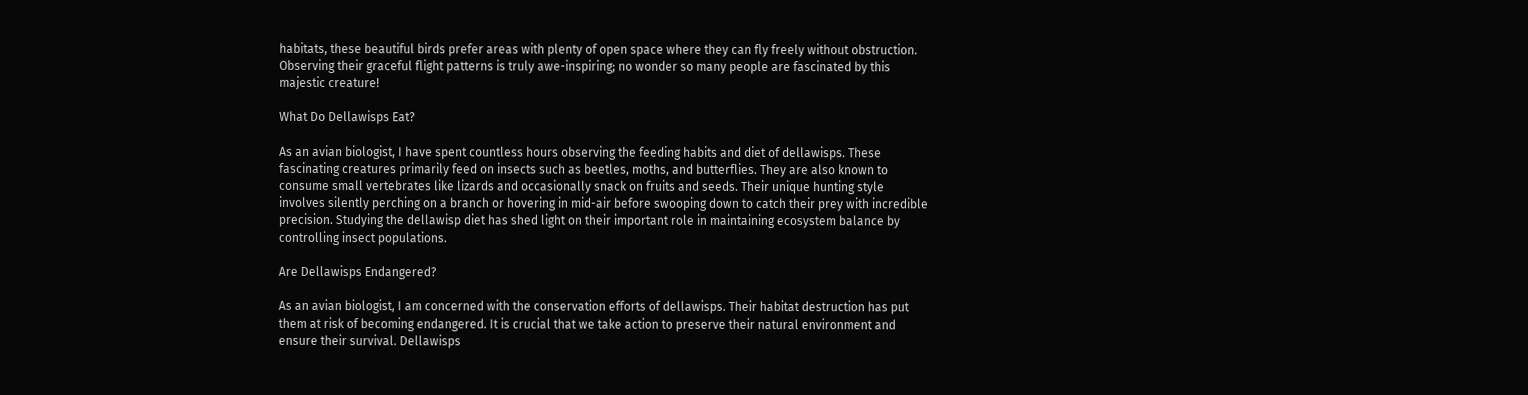habitats, these beautiful birds prefer areas with plenty of open space where they can fly freely without obstruction. Observing their graceful flight patterns is truly awe-inspiring; no wonder so many people are fascinated by this majestic creature!

What Do Dellawisps Eat?

As an avian biologist, I have spent countless hours observing the feeding habits and diet of dellawisps. These fascinating creatures primarily feed on insects such as beetles, moths, and butterflies. They are also known to consume small vertebrates like lizards and occasionally snack on fruits and seeds. Their unique hunting style involves silently perching on a branch or hovering in mid-air before swooping down to catch their prey with incredible precision. Studying the dellawisp diet has shed light on their important role in maintaining ecosystem balance by controlling insect populations.

Are Dellawisps Endangered?

As an avian biologist, I am concerned with the conservation efforts of dellawisps. Their habitat destruction has put them at risk of becoming endangered. It is crucial that we take action to preserve their natural environment and ensure their survival. Dellawisps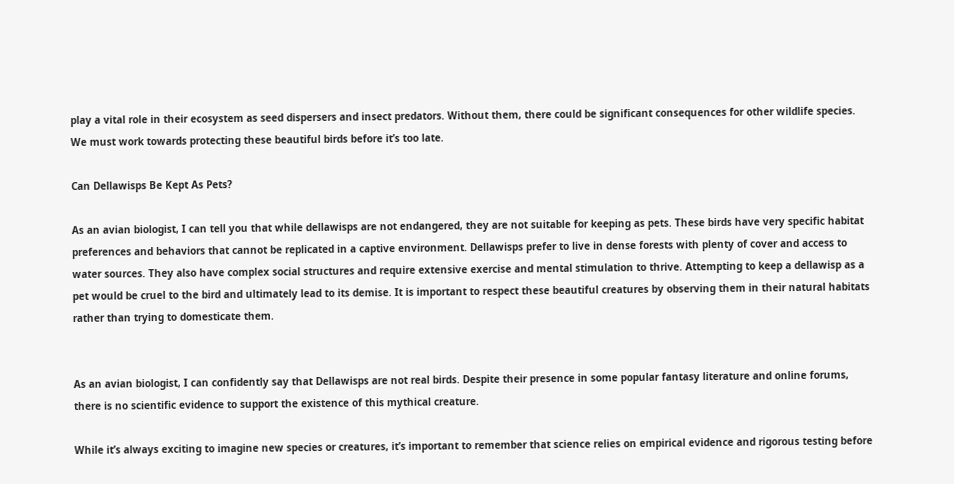play a vital role in their ecosystem as seed dispersers and insect predators. Without them, there could be significant consequences for other wildlife species. We must work towards protecting these beautiful birds before it’s too late.

Can Dellawisps Be Kept As Pets?

As an avian biologist, I can tell you that while dellawisps are not endangered, they are not suitable for keeping as pets. These birds have very specific habitat preferences and behaviors that cannot be replicated in a captive environment. Dellawisps prefer to live in dense forests with plenty of cover and access to water sources. They also have complex social structures and require extensive exercise and mental stimulation to thrive. Attempting to keep a dellawisp as a pet would be cruel to the bird and ultimately lead to its demise. It is important to respect these beautiful creatures by observing them in their natural habitats rather than trying to domesticate them.


As an avian biologist, I can confidently say that Dellawisps are not real birds. Despite their presence in some popular fantasy literature and online forums, there is no scientific evidence to support the existence of this mythical creature.

While it’s always exciting to imagine new species or creatures, it’s important to remember that science relies on empirical evidence and rigorous testing before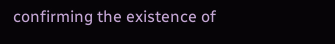confirming the existence of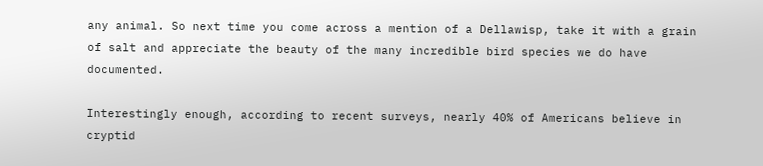any animal. So next time you come across a mention of a Dellawisp, take it with a grain of salt and appreciate the beauty of the many incredible bird species we do have documented.

Interestingly enough, according to recent surveys, nearly 40% of Americans believe in cryptid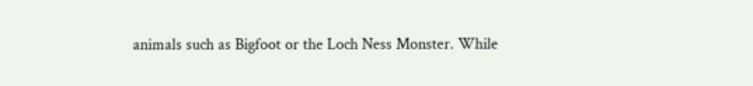animals such as Bigfoot or the Loch Ness Monster. While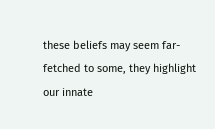these beliefs may seem far-fetched to some, they highlight our innate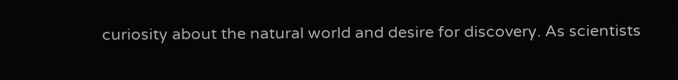curiosity about the natural world and desire for discovery. As scientists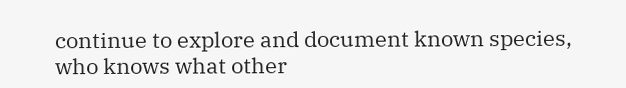continue to explore and document known species, who knows what other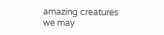amazing creatures we may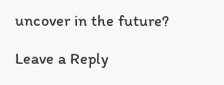uncover in the future?

Leave a Reply